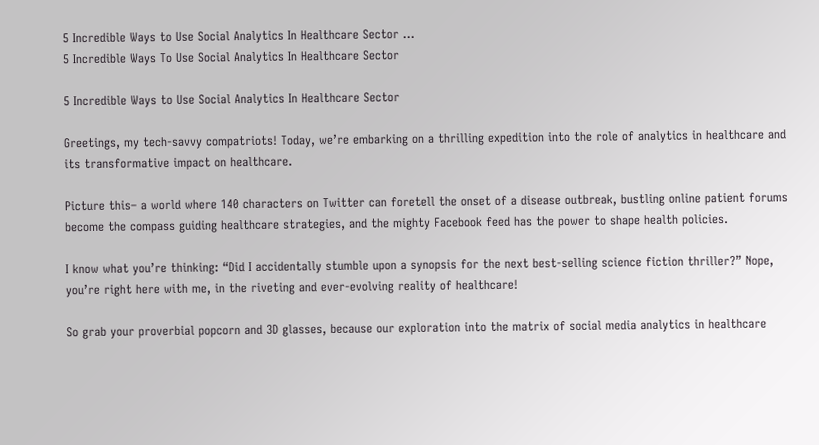5 Incredible Ways to Use Social Analytics In Healthcare Sector ...
5 Incredible Ways To Use Social Analytics In Healthcare Sector

5 Incredible Ways to Use Social Analytics In Healthcare Sector

Greetings, my tech-savvy compatriots! Today, we’re embarking on a thrilling expedition into the role of analytics in healthcare and its transformative impact on healthcare.

Picture this– a world where 140 characters on Twitter can foretell the onset of a disease outbreak, bustling online patient forums become the compass guiding healthcare strategies, and the mighty Facebook feed has the power to shape health policies.

I know what you’re thinking: “Did I accidentally stumble upon a synopsis for the next best-selling science fiction thriller?” Nope, you’re right here with me, in the riveting and ever-evolving reality of healthcare!

So grab your proverbial popcorn and 3D glasses, because our exploration into the matrix of social media analytics in healthcare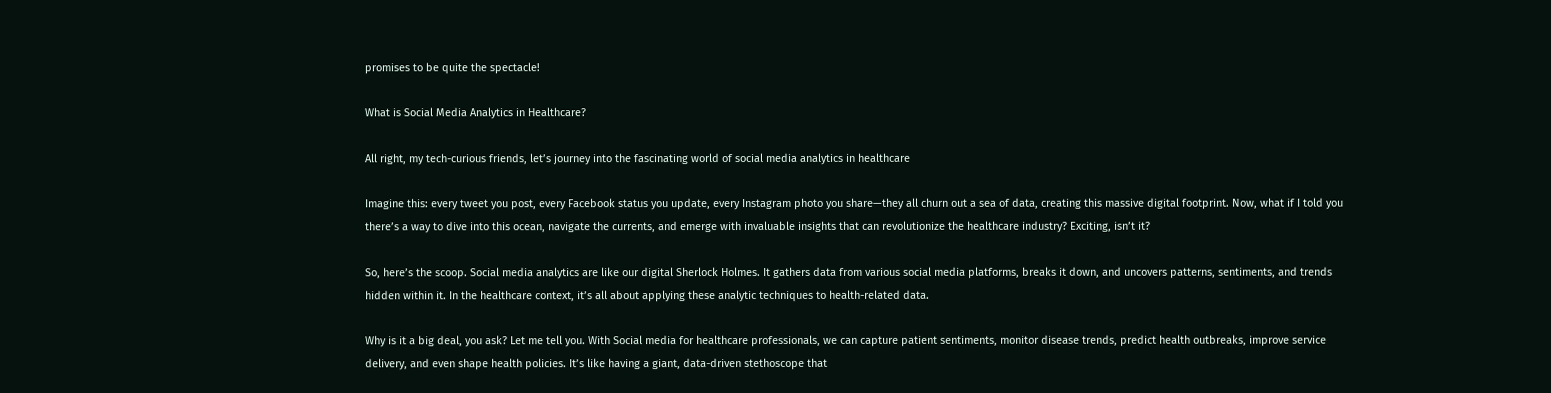promises to be quite the spectacle!

What is Social Media Analytics in Healthcare?

All right, my tech-curious friends, let’s journey into the fascinating world of social media analytics in healthcare

Imagine this: every tweet you post, every Facebook status you update, every Instagram photo you share—they all churn out a sea of data, creating this massive digital footprint. Now, what if I told you there’s a way to dive into this ocean, navigate the currents, and emerge with invaluable insights that can revolutionize the healthcare industry? Exciting, isn’t it?

So, here’s the scoop. Social media analytics are like our digital Sherlock Holmes. It gathers data from various social media platforms, breaks it down, and uncovers patterns, sentiments, and trends hidden within it. In the healthcare context, it’s all about applying these analytic techniques to health-related data.

Why is it a big deal, you ask? Let me tell you. With Social media for healthcare professionals, we can capture patient sentiments, monitor disease trends, predict health outbreaks, improve service delivery, and even shape health policies. It’s like having a giant, data-driven stethoscope that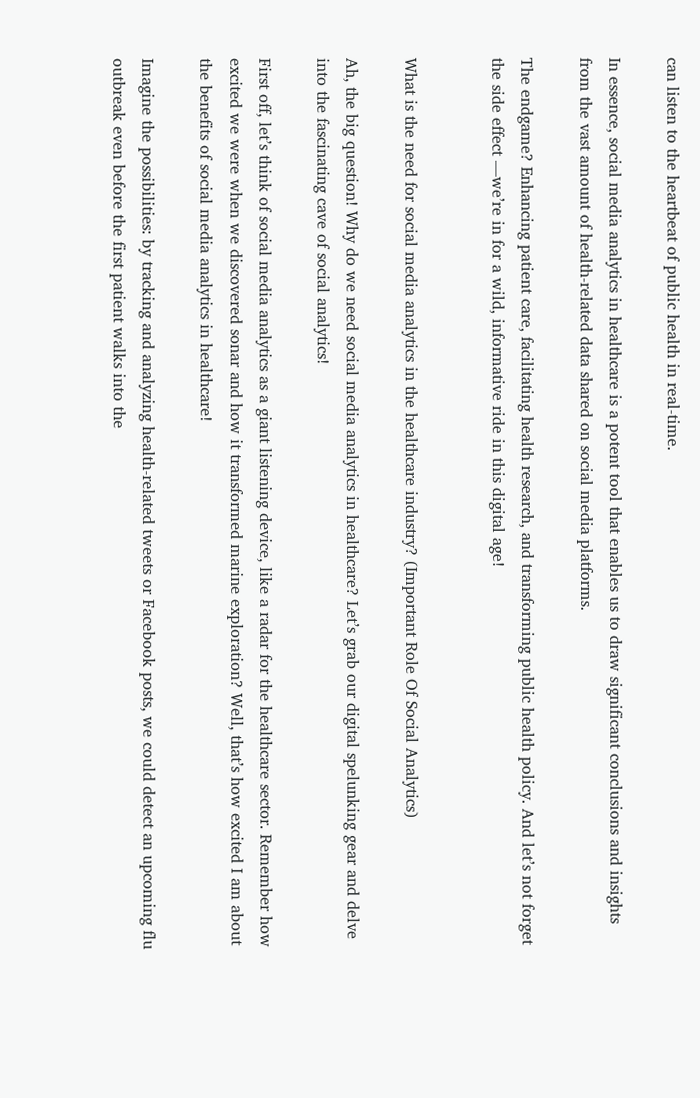can listen to the heartbeat of public health in real-time.

In essence, social media analytics in healthcare is a potent tool that enables us to draw significant conclusions and insights from the vast amount of health-related data shared on social media platforms.

The endgame? Enhancing patient care, facilitating health research, and transforming public health policy. And let’s not forget the side effect —we’re in for a wild, informative ride in this digital age!


What is the need for social media analytics in the healthcare industry? (Important Role Of Social Analytics)

Ah, the big question! Why do we need social media analytics in healthcare? Let’s grab our digital spelunking gear and delve into the fascinating cave of social analytics!

First off, let’s think of social media analytics as a giant listening device, like a radar for the healthcare sector. Remember how excited we were when we discovered sonar and how it transformed marine exploration? Well, that’s how excited I am about the benefits of social media analytics in healthcare!

Imagine the possibilities: by tracking and analyzing health-related tweets or Facebook posts, we could detect an upcoming flu outbreak even before the first patient walks into the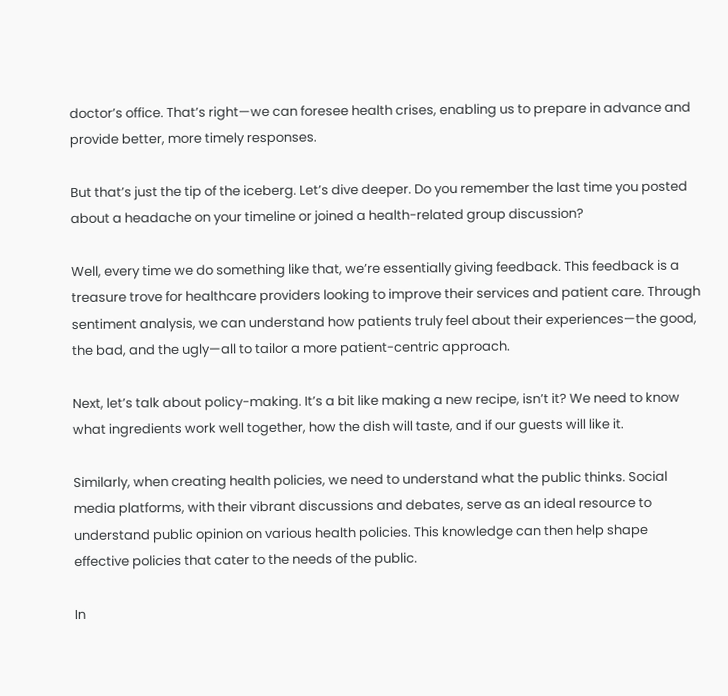doctor’s office. That’s right—we can foresee health crises, enabling us to prepare in advance and provide better, more timely responses.

But that’s just the tip of the iceberg. Let’s dive deeper. Do you remember the last time you posted about a headache on your timeline or joined a health-related group discussion?

Well, every time we do something like that, we’re essentially giving feedback. This feedback is a treasure trove for healthcare providers looking to improve their services and patient care. Through sentiment analysis, we can understand how patients truly feel about their experiences—the good, the bad, and the ugly—all to tailor a more patient-centric approach.

Next, let’s talk about policy-making. It’s a bit like making a new recipe, isn’t it? We need to know what ingredients work well together, how the dish will taste, and if our guests will like it.

Similarly, when creating health policies, we need to understand what the public thinks. Social media platforms, with their vibrant discussions and debates, serve as an ideal resource to understand public opinion on various health policies. This knowledge can then help shape effective policies that cater to the needs of the public.

In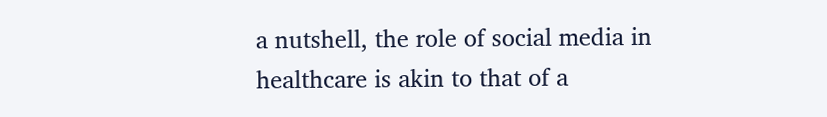a nutshell, the role of social media in healthcare is akin to that of a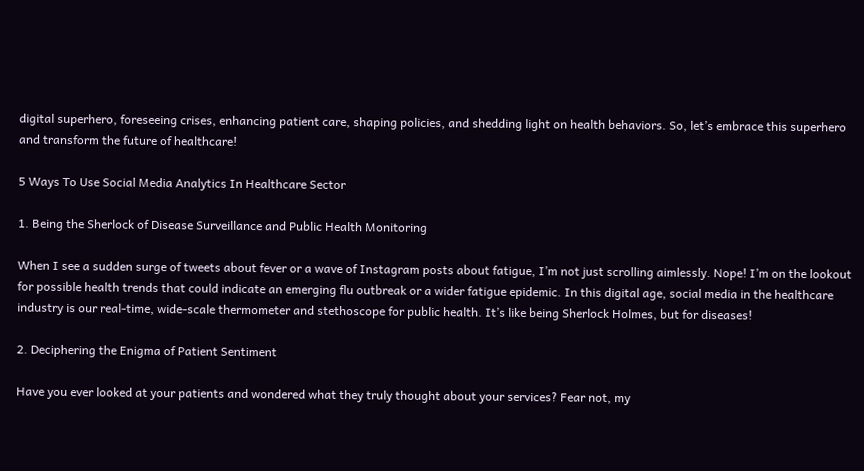digital superhero, foreseeing crises, enhancing patient care, shaping policies, and shedding light on health behaviors. So, let’s embrace this superhero and transform the future of healthcare!

5 Ways To Use Social Media Analytics In Healthcare Sector

1. Being the Sherlock of Disease Surveillance and Public Health Monitoring

When I see a sudden surge of tweets about fever or a wave of Instagram posts about fatigue, I’m not just scrolling aimlessly. Nope! I’m on the lookout for possible health trends that could indicate an emerging flu outbreak or a wider fatigue epidemic. In this digital age, social media in the healthcare industry is our real-time, wide-scale thermometer and stethoscope for public health. It’s like being Sherlock Holmes, but for diseases!

2. Deciphering the Enigma of Patient Sentiment

Have you ever looked at your patients and wondered what they truly thought about your services? Fear not, my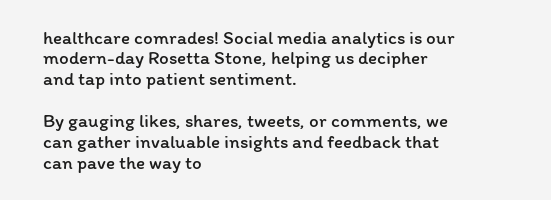healthcare comrades! Social media analytics is our modern-day Rosetta Stone, helping us decipher and tap into patient sentiment.

By gauging likes, shares, tweets, or comments, we can gather invaluable insights and feedback that can pave the way to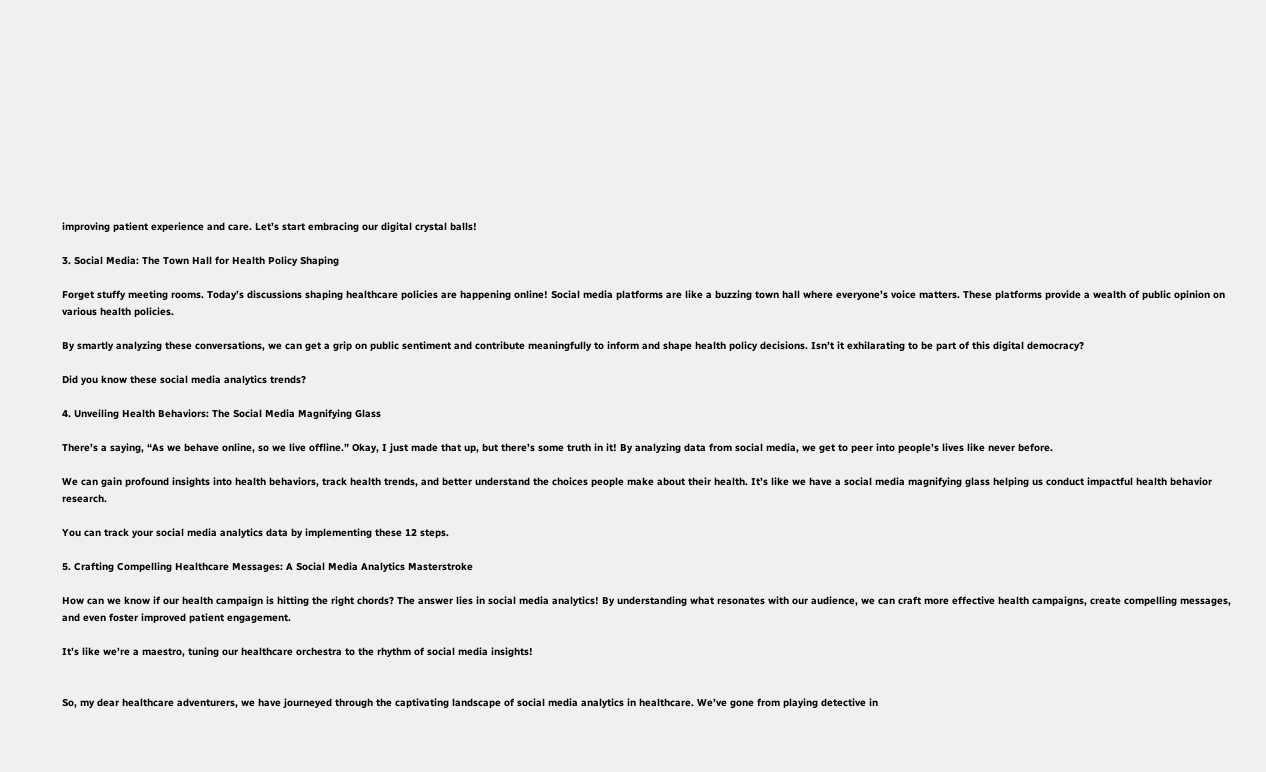improving patient experience and care. Let’s start embracing our digital crystal balls!

3. Social Media: The Town Hall for Health Policy Shaping

Forget stuffy meeting rooms. Today’s discussions shaping healthcare policies are happening online! Social media platforms are like a buzzing town hall where everyone’s voice matters. These platforms provide a wealth of public opinion on various health policies.

By smartly analyzing these conversations, we can get a grip on public sentiment and contribute meaningfully to inform and shape health policy decisions. Isn’t it exhilarating to be part of this digital democracy?

Did you know these social media analytics trends?

4. Unveiling Health Behaviors: The Social Media Magnifying Glass

There’s a saying, “As we behave online, so we live offline.” Okay, I just made that up, but there’s some truth in it! By analyzing data from social media, we get to peer into people’s lives like never before.

We can gain profound insights into health behaviors, track health trends, and better understand the choices people make about their health. It’s like we have a social media magnifying glass helping us conduct impactful health behavior research.

You can track your social media analytics data by implementing these 12 steps.

5. Crafting Compelling Healthcare Messages: A Social Media Analytics Masterstroke

How can we know if our health campaign is hitting the right chords? The answer lies in social media analytics! By understanding what resonates with our audience, we can craft more effective health campaigns, create compelling messages, and even foster improved patient engagement.

It’s like we’re a maestro, tuning our healthcare orchestra to the rhythm of social media insights!


So, my dear healthcare adventurers, we have journeyed through the captivating landscape of social media analytics in healthcare. We’ve gone from playing detective in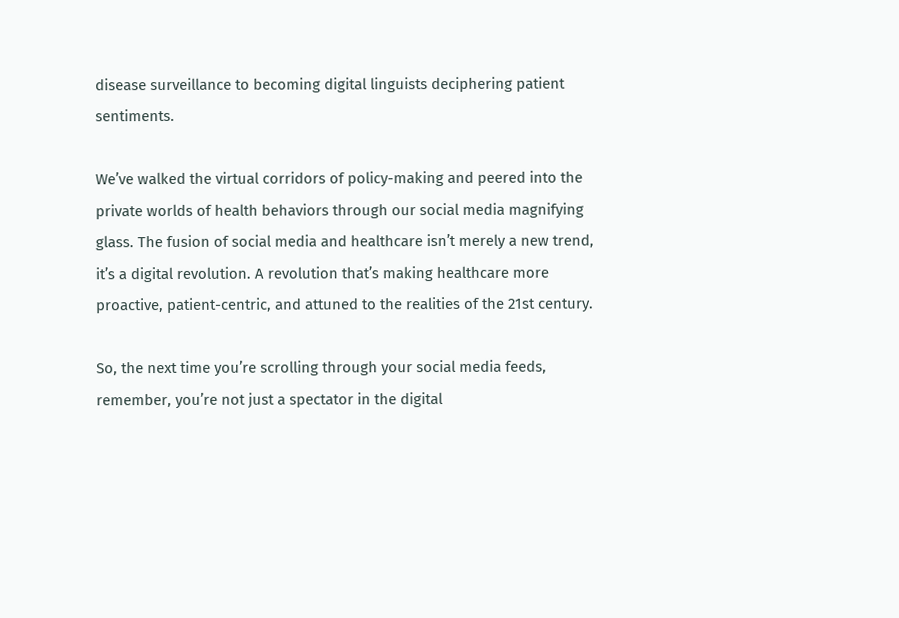disease surveillance to becoming digital linguists deciphering patient sentiments.

We’ve walked the virtual corridors of policy-making and peered into the private worlds of health behaviors through our social media magnifying glass. The fusion of social media and healthcare isn’t merely a new trend, it’s a digital revolution. A revolution that’s making healthcare more proactive, patient-centric, and attuned to the realities of the 21st century.

So, the next time you’re scrolling through your social media feeds, remember, you’re not just a spectator in the digital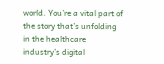world. You’re a vital part of the story that’s unfolding in the healthcare industry’s digital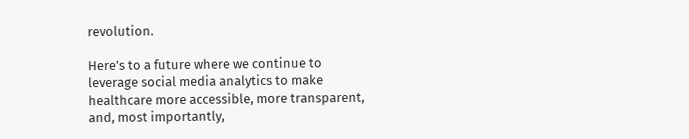revolution.

Here’s to a future where we continue to leverage social media analytics to make healthcare more accessible, more transparent, and, most importantly,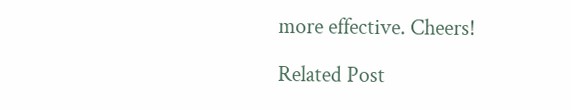more effective. Cheers!

Related Post